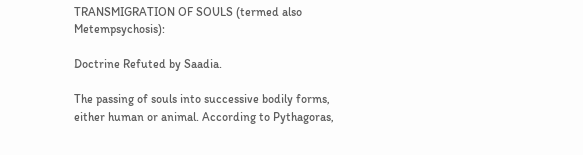TRANSMIGRATION OF SOULS (termed also Metempsychosis):

Doctrine Refuted by Saadia.

The passing of souls into successive bodily forms, either human or animal. According to Pythagoras,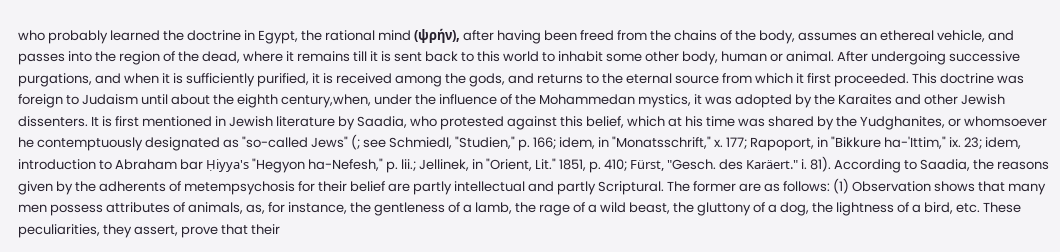who probably learned the doctrine in Egypt, the rational mind (ψρήν), after having been freed from the chains of the body, assumes an ethereal vehicle, and passes into the region of the dead, where it remains till it is sent back to this world to inhabit some other body, human or animal. After undergoing successive purgations, and when it is sufficiently purified, it is received among the gods, and returns to the eternal source from which it first proceeded. This doctrine was foreign to Judaism until about the eighth century,when, under the influence of the Mohammedan mystics, it was adopted by the Karaites and other Jewish dissenters. It is first mentioned in Jewish literature by Saadia, who protested against this belief, which at his time was shared by the Yudghanites, or whomsoever he contemptuously designated as "so-called Jews" (; see Schmiedl, "Studien," p. 166; idem, in "Monatsschrift," x. 177; Rapoport, in "Bikkure ha-'Ittim," ix. 23; idem, introduction to Abraham bar Ḥiyya's "Hegyon ha-Nefesh," p. lii.; Jellinek, in "Orient, Lit." 1851, p. 410; Fürst, "Gesch. des Karäert." i. 81). According to Saadia, the reasons given by the adherents of metempsychosis for their belief are partly intellectual and partly Scriptural. The former are as follows: (1) Observation shows that many men possess attributes of animals, as, for instance, the gentleness of a lamb, the rage of a wild beast, the gluttony of a dog, the lightness of a bird, etc. These peculiarities, they assert, prove that their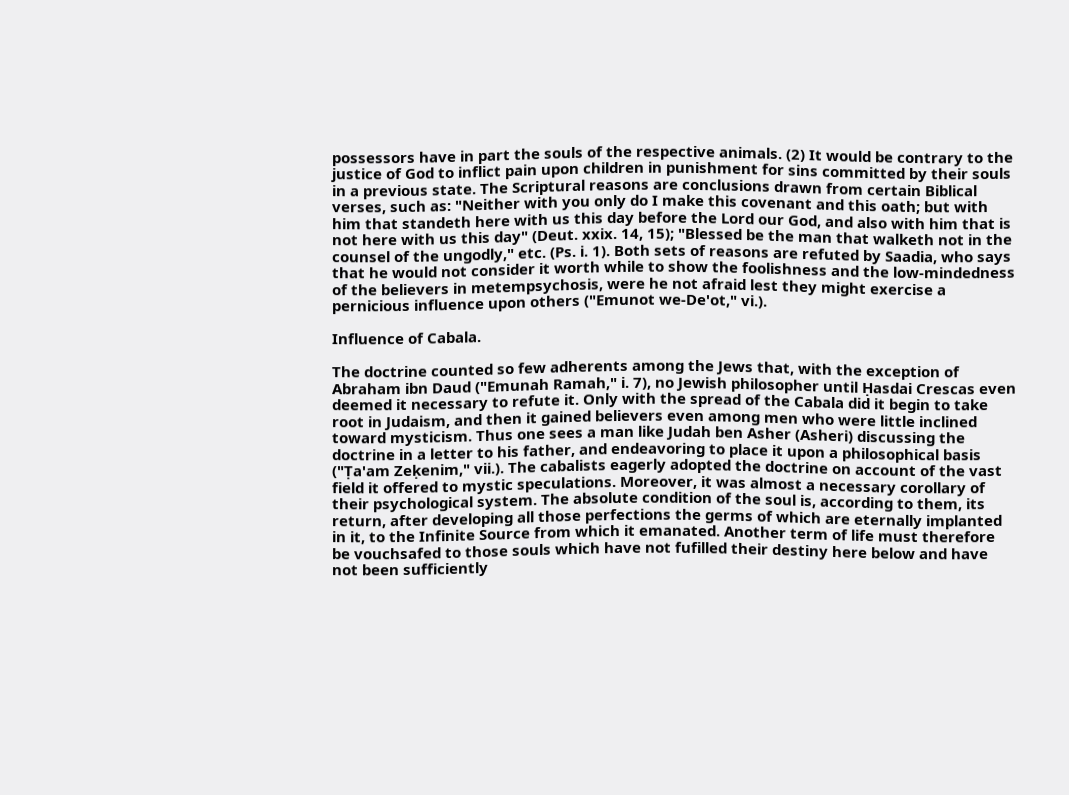possessors have in part the souls of the respective animals. (2) It would be contrary to the justice of God to inflict pain upon children in punishment for sins committed by their souls in a previous state. The Scriptural reasons are conclusions drawn from certain Biblical verses, such as: "Neither with you only do I make this covenant and this oath; but with him that standeth here with us this day before the Lord our God, and also with him that is not here with us this day" (Deut. xxix. 14, 15); "Blessed be the man that walketh not in the counsel of the ungodly," etc. (Ps. i. 1). Both sets of reasons are refuted by Saadia, who says that he would not consider it worth while to show the foolishness and the low-mindedness of the believers in metempsychosis, were he not afraid lest they might exercise a pernicious influence upon others ("Emunot we-De'ot," vi.).

Influence of Cabala.

The doctrine counted so few adherents among the Jews that, with the exception of Abraham ibn Daud ("Emunah Ramah," i. 7), no Jewish philosopher until Ḥasdai Crescas even deemed it necessary to refute it. Only with the spread of the Cabala did it begin to take root in Judaism, and then it gained believers even among men who were little inclined toward mysticism. Thus one sees a man like Judah ben Asher (Asheri) discussing the doctrine in a letter to his father, and endeavoring to place it upon a philosophical basis ("Ṭa'am Zeḳenim," vii.). The cabalists eagerly adopted the doctrine on account of the vast field it offered to mystic speculations. Moreover, it was almost a necessary corollary of their psychological system. The absolute condition of the soul is, according to them, its return, after developing all those perfections the germs of which are eternally implanted in it, to the Infinite Source from which it emanated. Another term of life must therefore be vouchsafed to those souls which have not fufilled their destiny here below and have not been sufficiently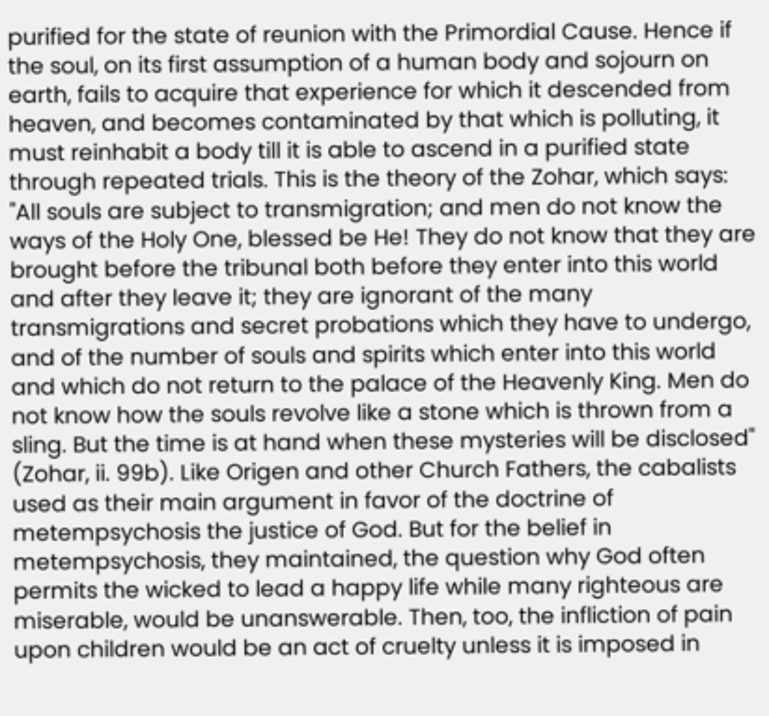purified for the state of reunion with the Primordial Cause. Hence if the soul, on its first assumption of a human body and sojourn on earth, fails to acquire that experience for which it descended from heaven, and becomes contaminated by that which is polluting, it must reinhabit a body till it is able to ascend in a purified state through repeated trials. This is the theory of the Zohar, which says: "All souls are subject to transmigration; and men do not know the ways of the Holy One, blessed be He! They do not know that they are brought before the tribunal both before they enter into this world and after they leave it; they are ignorant of the many transmigrations and secret probations which they have to undergo, and of the number of souls and spirits which enter into this world and which do not return to the palace of the Heavenly King. Men do not know how the souls revolve like a stone which is thrown from a sling. But the time is at hand when these mysteries will be disclosed" (Zohar, ii. 99b). Like Origen and other Church Fathers, the cabalists used as their main argument in favor of the doctrine of metempsychosis the justice of God. But for the belief in metempsychosis, they maintained, the question why God often permits the wicked to lead a happy life while many righteous are miserable, would be unanswerable. Then, too, the infliction of pain upon children would be an act of cruelty unless it is imposed in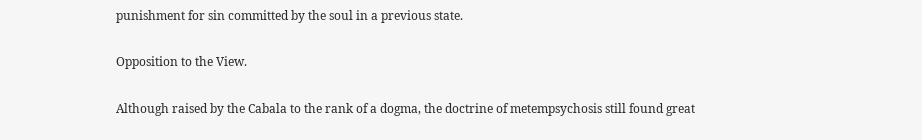punishment for sin committed by the soul in a previous state.

Opposition to the View.

Although raised by the Cabala to the rank of a dogma, the doctrine of metempsychosis still found great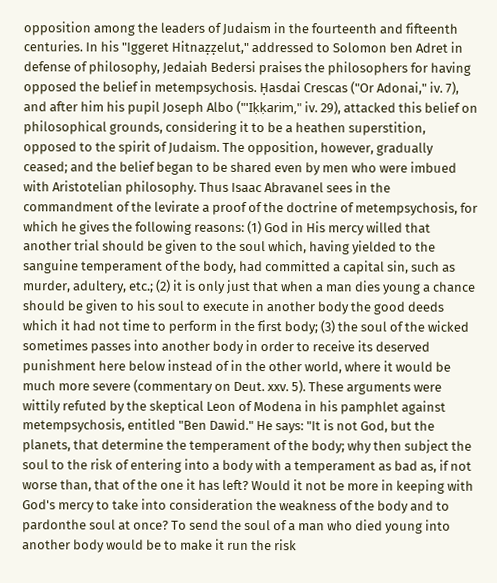opposition among the leaders of Judaism in the fourteenth and fifteenth centuries. In his "Iggeret Hitnaẓẓelut," addressed to Solomon ben Adret in defense of philosophy, Jedaiah Bedersi praises the philosophers for having opposed the belief in metempsychosis. Ḥasdai Crescas ("Or Adonai," iv. 7), and after him his pupil Joseph Albo ("'Iḳḳarim," iv. 29), attacked this belief on philosophical grounds, considering it to be a heathen superstition, opposed to the spirit of Judaism. The opposition, however, gradually ceased; and the belief began to be shared even by men who were imbued with Aristotelian philosophy. Thus Isaac Abravanel sees in the commandment of the levirate a proof of the doctrine of metempsychosis, for which he gives the following reasons: (1) God in His mercy willed that another trial should be given to the soul which, having yielded to the sanguine temperament of the body, had committed a capital sin, such as murder, adultery, etc.; (2) it is only just that when a man dies young a chance should be given to his soul to execute in another body the good deeds which it had not time to perform in the first body; (3) the soul of the wicked sometimes passes into another body in order to receive its deserved punishment here below instead of in the other world, where it would be much more severe (commentary on Deut. xxv. 5). These arguments were wittily refuted by the skeptical Leon of Modena in his pamphlet against metempsychosis, entitled "Ben Dawid." He says: "It is not God, but the planets, that determine the temperament of the body; why then subject the soul to the risk of entering into a body with a temperament as bad as, if not worse than, that of the one it has left? Would it not be more in keeping with God's mercy to take into consideration the weakness of the body and to pardonthe soul at once? To send the soul of a man who died young into another body would be to make it run the risk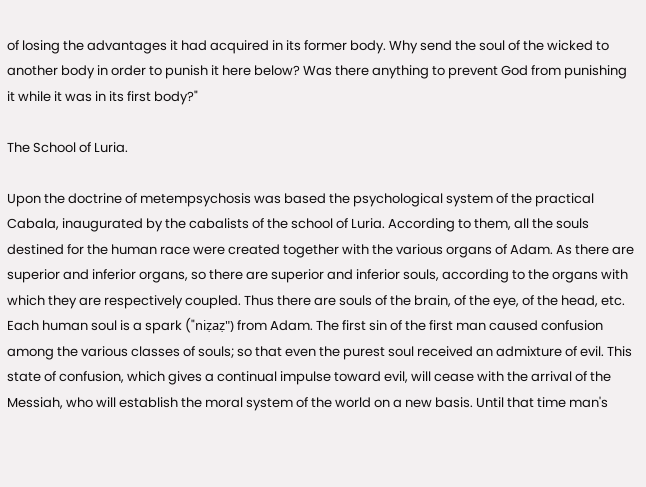of losing the advantages it had acquired in its former body. Why send the soul of the wicked to another body in order to punish it here below? Was there anything to prevent God from punishing it while it was in its first body?"

The School of Luria.

Upon the doctrine of metempsychosis was based the psychological system of the practical Cabala, inaugurated by the cabalists of the school of Luria. According to them, all the souls destined for the human race were created together with the various organs of Adam. As there are superior and inferior organs, so there are superior and inferior souls, according to the organs with which they are respectively coupled. Thus there are souls of the brain, of the eye, of the head, etc. Each human soul is a spark ("niẓaẓ") from Adam. The first sin of the first man caused confusion among the various classes of souls; so that even the purest soul received an admixture of evil. This state of confusion, which gives a continual impulse toward evil, will cease with the arrival of the Messiah, who will establish the moral system of the world on a new basis. Until that time man's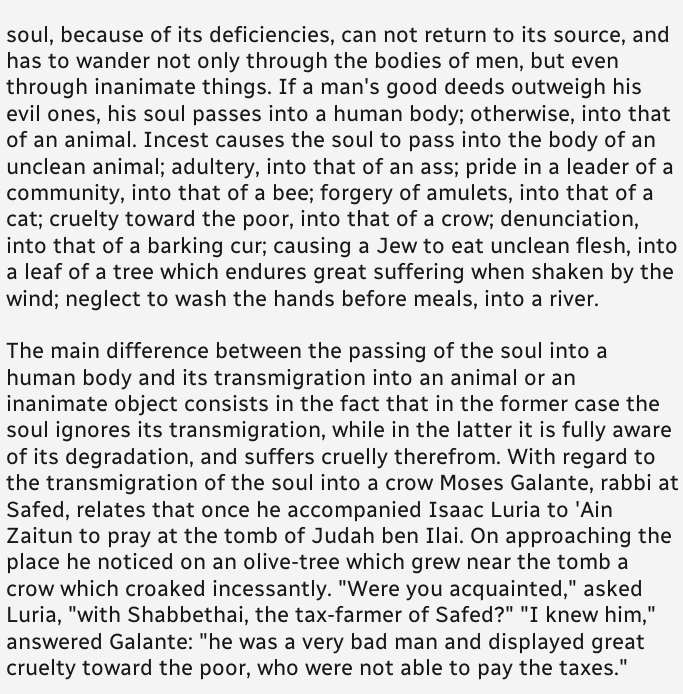soul, because of its deficiencies, can not return to its source, and has to wander not only through the bodies of men, but even through inanimate things. If a man's good deeds outweigh his evil ones, his soul passes into a human body; otherwise, into that of an animal. Incest causes the soul to pass into the body of an unclean animal; adultery, into that of an ass; pride in a leader of a community, into that of a bee; forgery of amulets, into that of a cat; cruelty toward the poor, into that of a crow; denunciation, into that of a barking cur; causing a Jew to eat unclean flesh, into a leaf of a tree which endures great suffering when shaken by the wind; neglect to wash the hands before meals, into a river.

The main difference between the passing of the soul into a human body and its transmigration into an animal or an inanimate object consists in the fact that in the former case the soul ignores its transmigration, while in the latter it is fully aware of its degradation, and suffers cruelly therefrom. With regard to the transmigration of the soul into a crow Moses Galante, rabbi at Safed, relates that once he accompanied Isaac Luria to 'Ain Zaitun to pray at the tomb of Judah ben Ilai. On approaching the place he noticed on an olive-tree which grew near the tomb a crow which croaked incessantly. "Were you acquainted," asked Luria, "with Shabbethai, the tax-farmer of Safed?" "I knew him," answered Galante: "he was a very bad man and displayed great cruelty toward the poor, who were not able to pay the taxes."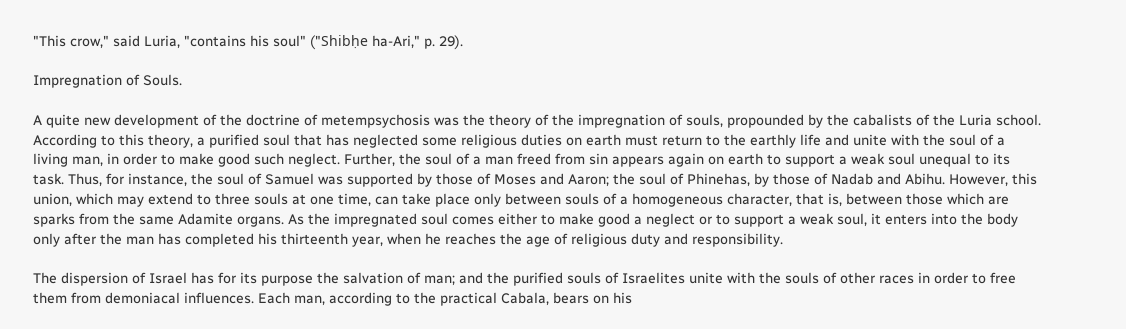"This crow," said Luria, "contains his soul" ("Shibḥe ha-Ari," p. 29).

Impregnation of Souls.

A quite new development of the doctrine of metempsychosis was the theory of the impregnation of souls, propounded by the cabalists of the Luria school. According to this theory, a purified soul that has neglected some religious duties on earth must return to the earthly life and unite with the soul of a living man, in order to make good such neglect. Further, the soul of a man freed from sin appears again on earth to support a weak soul unequal to its task. Thus, for instance, the soul of Samuel was supported by those of Moses and Aaron; the soul of Phinehas, by those of Nadab and Abihu. However, this union, which may extend to three souls at one time, can take place only between souls of a homogeneous character, that is, between those which are sparks from the same Adamite organs. As the impregnated soul comes either to make good a neglect or to support a weak soul, it enters into the body only after the man has completed his thirteenth year, when he reaches the age of religious duty and responsibility.

The dispersion of Israel has for its purpose the salvation of man; and the purified souls of Israelites unite with the souls of other races in order to free them from demoniacal influences. Each man, according to the practical Cabala, bears on his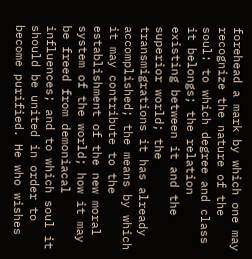forehead a mark by which one may recognize the nature of the soul: to which degree and class it belongs; the relation existing between it and the superior world; the transmigrations it has already accomplished; the means by which it may contribute to the establishment of the new moral system of the world; how it may be freed from demoniacal influences; and to which soul it should be united in order to become purified. He who wishes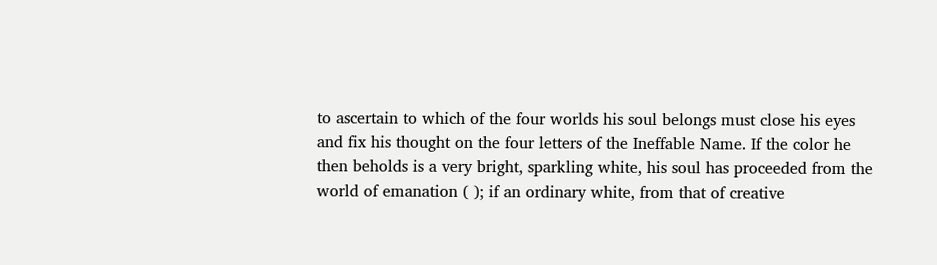to ascertain to which of the four worlds his soul belongs must close his eyes and fix his thought on the four letters of the Ineffable Name. If the color he then beholds is a very bright, sparkling white, his soul has proceeded from the world of emanation ( ); if an ordinary white, from that of creative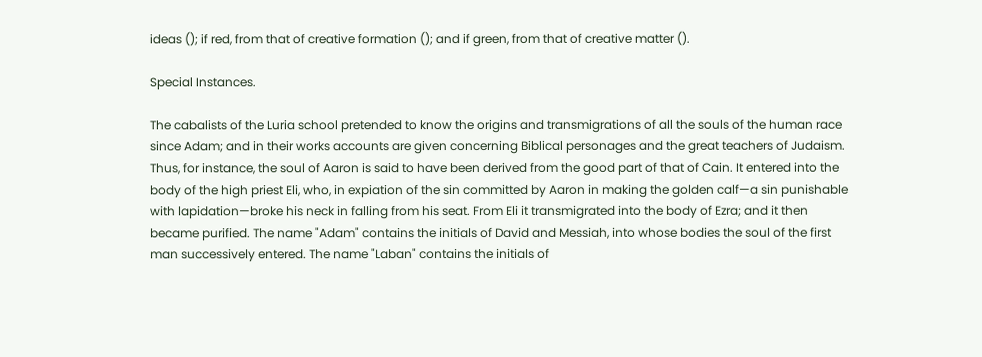ideas (); if red, from that of creative formation (); and if green, from that of creative matter ().

Special Instances.

The cabalists of the Luria school pretended to know the origins and transmigrations of all the souls of the human race since Adam; and in their works accounts are given concerning Biblical personages and the great teachers of Judaism. Thus, for instance, the soul of Aaron is said to have been derived from the good part of that of Cain. It entered into the body of the high priest Eli, who, in expiation of the sin committed by Aaron in making the golden calf—a sin punishable with lapidation—broke his neck in falling from his seat. From Eli it transmigrated into the body of Ezra; and it then became purified. The name "Adam" contains the initials of David and Messiah, into whose bodies the soul of the first man successively entered. The name "Laban" contains the initials of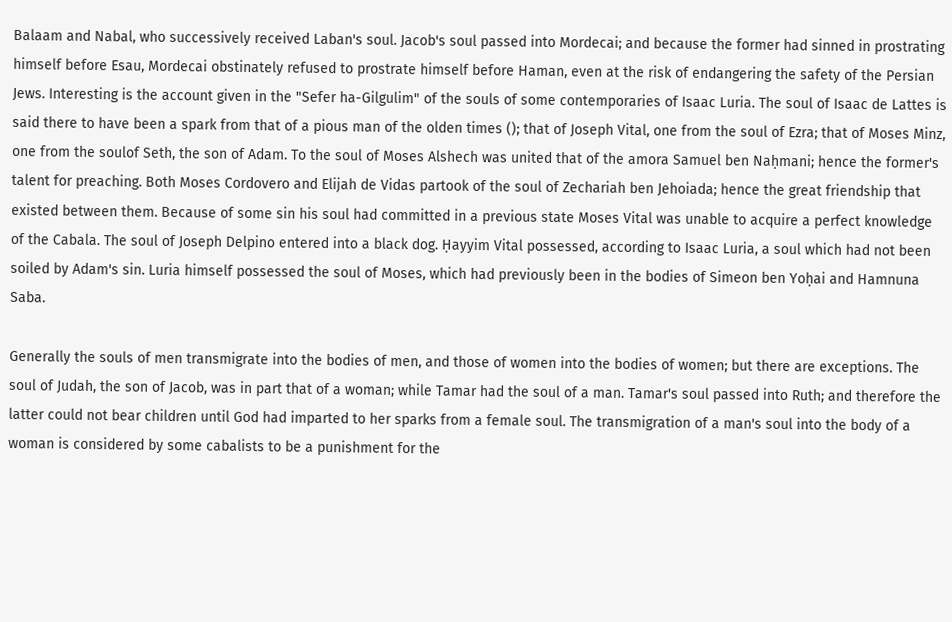Balaam and Nabal, who successively received Laban's soul. Jacob's soul passed into Mordecai; and because the former had sinned in prostrating himself before Esau, Mordecai obstinately refused to prostrate himself before Haman, even at the risk of endangering the safety of the Persian Jews. Interesting is the account given in the "Sefer ha-Gilgulim" of the souls of some contemporaries of Isaac Luria. The soul of Isaac de Lattes is said there to have been a spark from that of a pious man of the olden times (); that of Joseph Vital, one from the soul of Ezra; that of Moses Minz, one from the soulof Seth, the son of Adam. To the soul of Moses Alshech was united that of the amora Samuel ben Naḥmani; hence the former's talent for preaching. Both Moses Cordovero and Elijah de Vidas partook of the soul of Zechariah ben Jehoiada; hence the great friendship that existed between them. Because of some sin his soul had committed in a previous state Moses Vital was unable to acquire a perfect knowledge of the Cabala. The soul of Joseph Delpino entered into a black dog. Ḥayyim Vital possessed, according to Isaac Luria, a soul which had not been soiled by Adam's sin. Luria himself possessed the soul of Moses, which had previously been in the bodies of Simeon ben Yoḥai and Hamnuna Saba.

Generally the souls of men transmigrate into the bodies of men, and those of women into the bodies of women; but there are exceptions. The soul of Judah, the son of Jacob, was in part that of a woman; while Tamar had the soul of a man. Tamar's soul passed into Ruth; and therefore the latter could not bear children until God had imparted to her sparks from a female soul. The transmigration of a man's soul into the body of a woman is considered by some cabalists to be a punishment for the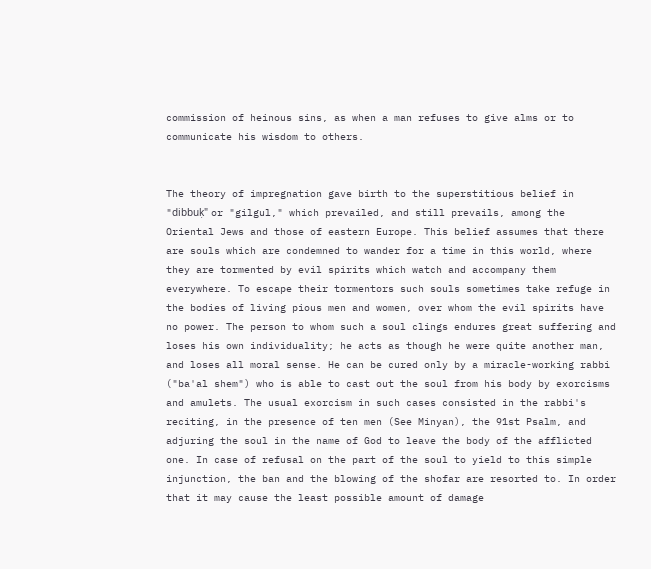commission of heinous sins, as when a man refuses to give alms or to communicate his wisdom to others.


The theory of impregnation gave birth to the superstitious belief in "dibbuḳ" or "gilgul," which prevailed, and still prevails, among the Oriental Jews and those of eastern Europe. This belief assumes that there are souls which are condemned to wander for a time in this world, where they are tormented by evil spirits which watch and accompany them everywhere. To escape their tormentors such souls sometimes take refuge in the bodies of living pious men and women, over whom the evil spirits have no power. The person to whom such a soul clings endures great suffering and loses his own individuality; he acts as though he were quite another man, and loses all moral sense. He can be cured only by a miracle-working rabbi ("ba'al shem") who is able to cast out the soul from his body by exorcisms and amulets. The usual exorcism in such cases consisted in the rabbi's reciting, in the presence of ten men (See Minyan), the 91st Psalm, and adjuring the soul in the name of God to leave the body of the afflicted one. In case of refusal on the part of the soul to yield to this simple injunction, the ban and the blowing of the shofar are resorted to. In order that it may cause the least possible amount of damage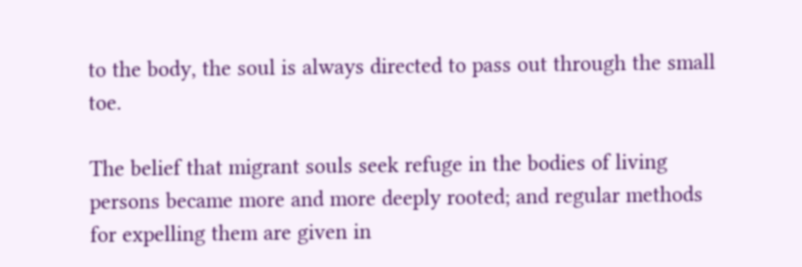to the body, the soul is always directed to pass out through the small toe.

The belief that migrant souls seek refuge in the bodies of living persons became more and more deeply rooted; and regular methods for expelling them are given in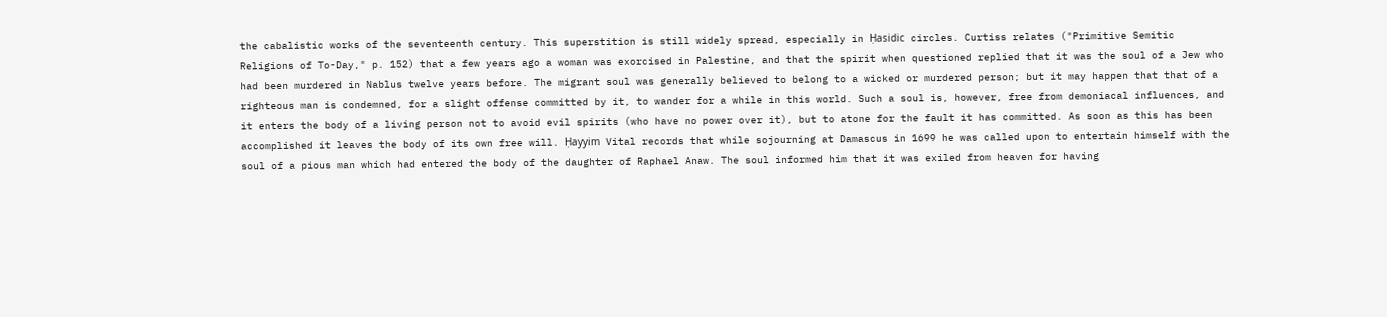the cabalistic works of the seventeenth century. This superstition is still widely spread, especially in Ḥasidic circles. Curtiss relates ("Primitive Semitic Religions of To-Day," p. 152) that a few years ago a woman was exorcised in Palestine, and that the spirit when questioned replied that it was the soul of a Jew who had been murdered in Nablus twelve years before. The migrant soul was generally believed to belong to a wicked or murdered person; but it may happen that that of a righteous man is condemned, for a slight offense committed by it, to wander for a while in this world. Such a soul is, however, free from demoniacal influences, and it enters the body of a living person not to avoid evil spirits (who have no power over it), but to atone for the fault it has committed. As soon as this has been accomplished it leaves the body of its own free will. Ḥayyim Vital records that while sojourning at Damascus in 1699 he was called upon to entertain himself with the soul of a pious man which had entered the body of the daughter of Raphael Anaw. The soul informed him that it was exiled from heaven for having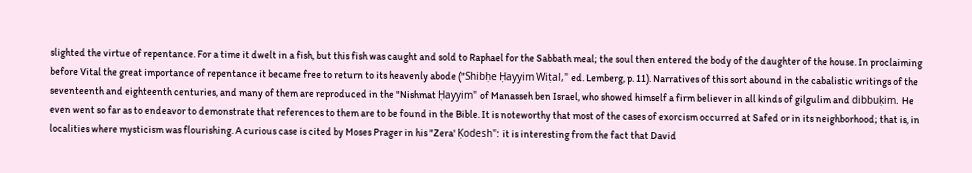slighted the virtue of repentance. For a time it dwelt in a fish, but this fish was caught and sold to Raphael for the Sabbath meal; the soul then entered the body of the daughter of the house. In proclaiming before Vital the great importance of repentance it became free to return to its heavenly abode ("Shibḥe Ḥayyim Wiṭal," ed. Lemberg, p. 11). Narratives of this sort abound in the cabalistic writings of the seventeenth and eighteenth centuries, and many of them are reproduced in the "Nishmat Ḥayyim" of Manasseh ben Israel, who showed himself a firm believer in all kinds of gilgulim and dibbuḳim. He even went so far as to endeavor to demonstrate that references to them are to be found in the Bible. It is noteworthy that most of the cases of exorcism occurred at Safed or in its neighborhood; that is, in localities where mysticism was flourishing. A curious case is cited by Moses Prager in his "Zera' Ḳodesh": it is interesting from the fact that David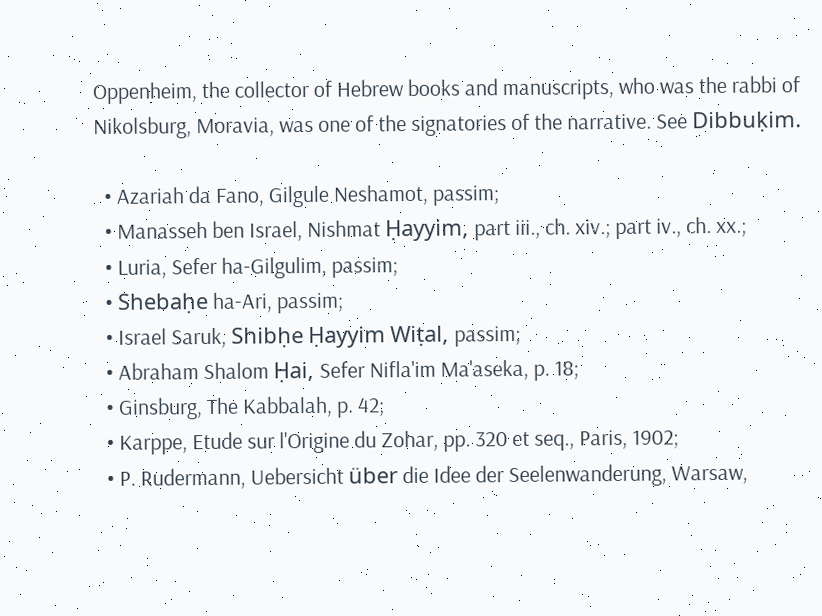Oppenheim, the collector of Hebrew books and manuscripts, who was the rabbi of Nikolsburg, Moravia, was one of the signatories of the narrative. See Dibbuḳim.

  • Azariah da Fano, Gilgule Neshamot, passim;
  • Manasseh ben Israel, Nishmat Ḥayyim, part iii., ch. xiv.; part iv., ch. xx.;
  • Luria, Sefer ha-Gilgulim, passim;
  • Shebaḥe ha-Ari, passim;
  • Israel Saruk, Shibḥe Ḥayyim Wiṭal, passim;
  • Abraham Shalom Ḥai, Sefer Nifla'im Ma'aseka, p. 18;
  • Ginsburg, The Kabbalah, p. 42;
  • Karppe, Etude sur l'Origine du Zohar, pp. 320 et seq., Paris, 1902;
  • P. Rudermann, Uebersicht über die Idee der Seelenwanderung, Warsaw,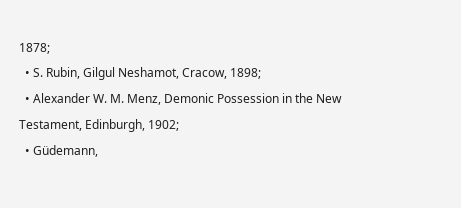1878;
  • S. Rubin, Gilgul Neshamot, Cracow, 1898;
  • Alexander W. M. Menz, Demonic Possession in the New Testament, Edinburgh, 1902;
  • Güdemann,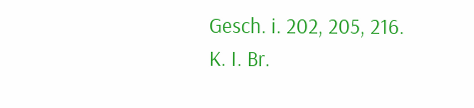Gesch. i. 202, 205, 216.
K. I. Br.